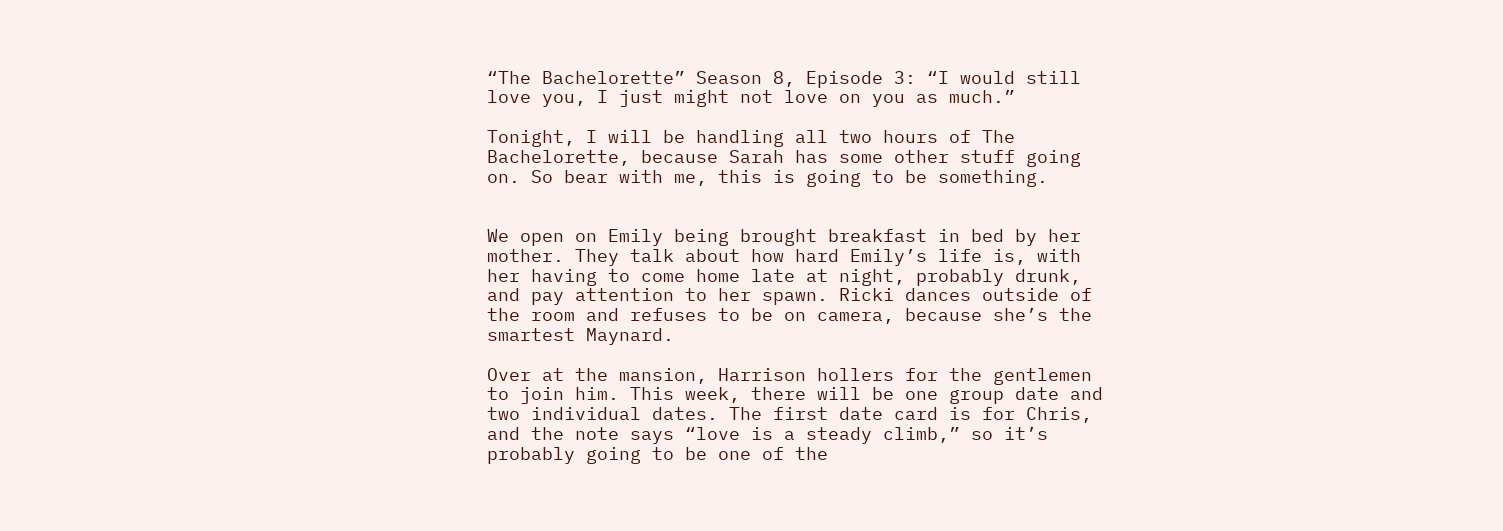“The Bachelorette” Season 8, Episode 3: “I would still love you, I just might not love on you as much.”

Tonight, I will be handling all two hours of The Bachelorette, because Sarah has some other stuff going on. So bear with me, this is going to be something.


We open on Emily being brought breakfast in bed by her mother. They talk about how hard Emily’s life is, with her having to come home late at night, probably drunk, and pay attention to her spawn. Ricki dances outside of the room and refuses to be on camera, because she’s the smartest Maynard.

Over at the mansion, Harrison hollers for the gentlemen to join him. This week, there will be one group date and two individual dates. The first date card is for Chris, and the note says “love is a steady climb,” so it’s probably going to be one of the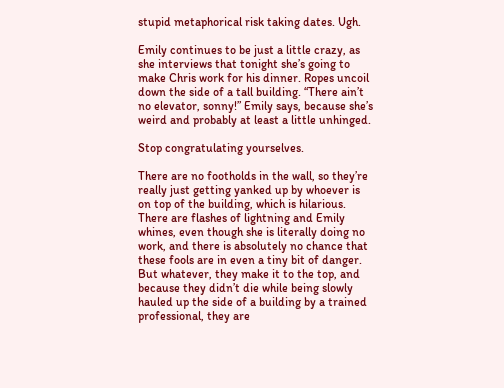stupid metaphorical risk taking dates. Ugh.

Emily continues to be just a little crazy, as she interviews that tonight she’s going to make Chris work for his dinner. Ropes uncoil down the side of a tall building. “There ain’t no elevator, sonny!” Emily says, because she’s weird and probably at least a little unhinged.

Stop congratulating yourselves.

There are no footholds in the wall, so they’re really just getting yanked up by whoever is on top of the building, which is hilarious. There are flashes of lightning and Emily whines, even though she is literally doing no work, and there is absolutely no chance that these fools are in even a tiny bit of danger. But whatever, they make it to the top, and because they didn’t die while being slowly hauled up the side of a building by a trained professional, they are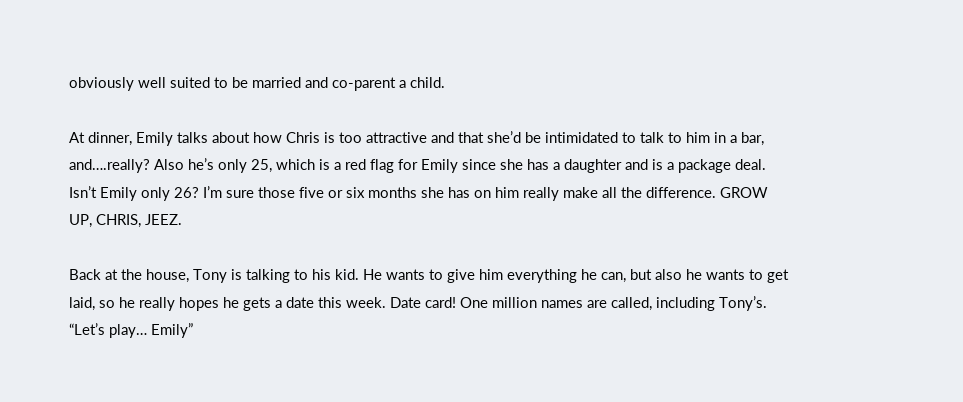obviously well suited to be married and co-parent a child.

At dinner, Emily talks about how Chris is too attractive and that she’d be intimidated to talk to him in a bar, and….really? Also he’s only 25, which is a red flag for Emily since she has a daughter and is a package deal. Isn’t Emily only 26? I’m sure those five or six months she has on him really make all the difference. GROW UP, CHRIS, JEEZ.

Back at the house, Tony is talking to his kid. He wants to give him everything he can, but also he wants to get laid, so he really hopes he gets a date this week. Date card! One million names are called, including Tony’s. “Let’s play… Emily”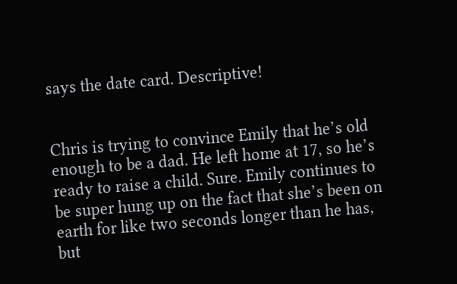says the date card. Descriptive!


Chris is trying to convince Emily that he’s old enough to be a dad. He left home at 17, so he’s ready to raise a child. Sure. Emily continues to be super hung up on the fact that she’s been on earth for like two seconds longer than he has, but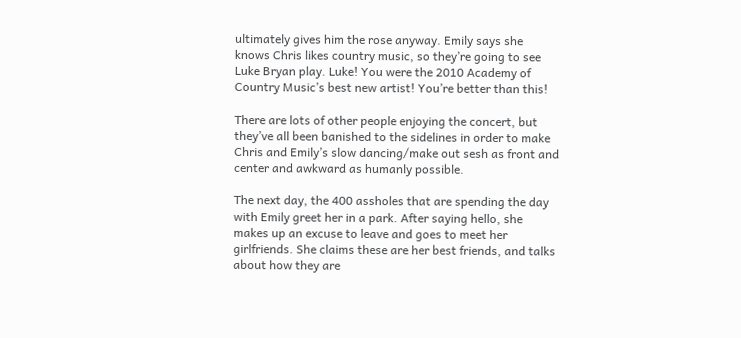ultimately gives him the rose anyway. Emily says she knows Chris likes country music, so they’re going to see Luke Bryan play. Luke! You were the 2010 Academy of Country Music’s best new artist! You’re better than this!

There are lots of other people enjoying the concert, but they’ve all been banished to the sidelines in order to make Chris and Emily’s slow dancing/make out sesh as front and center and awkward as humanly possible.

The next day, the 400 assholes that are spending the day with Emily greet her in a park. After saying hello, she makes up an excuse to leave and goes to meet her girlfriends. She claims these are her best friends, and talks about how they are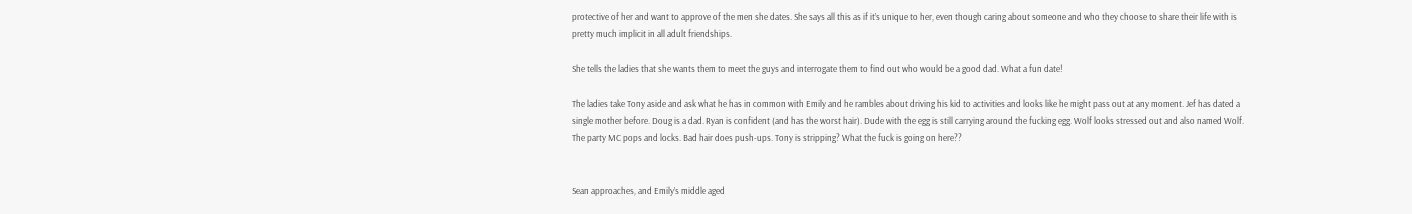protective of her and want to approve of the men she dates. She says all this as if it’s unique to her, even though caring about someone and who they choose to share their life with is pretty much implicit in all adult friendships.

She tells the ladies that she wants them to meet the guys and interrogate them to find out who would be a good dad. What a fun date!

The ladies take Tony aside and ask what he has in common with Emily and he rambles about driving his kid to activities and looks like he might pass out at any moment. Jef has dated a single mother before. Doug is a dad. Ryan is confident (and has the worst hair). Dude with the egg is still carrying around the fucking egg. Wolf looks stressed out and also named Wolf. The party MC pops and locks. Bad hair does push-ups. Tony is stripping? What the fuck is going on here??


Sean approaches, and Emily’s middle aged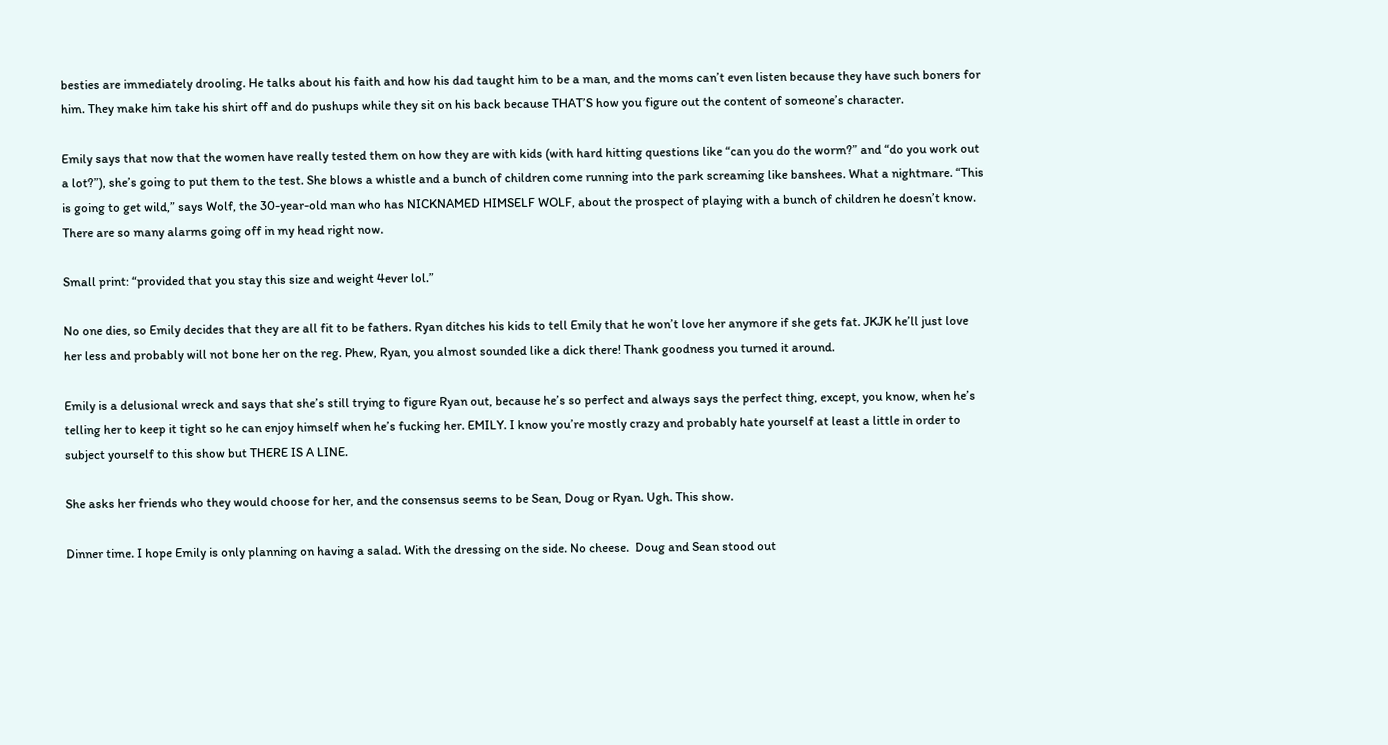besties are immediately drooling. He talks about his faith and how his dad taught him to be a man, and the moms can’t even listen because they have such boners for him. They make him take his shirt off and do pushups while they sit on his back because THAT’S how you figure out the content of someone’s character.

Emily says that now that the women have really tested them on how they are with kids (with hard hitting questions like “can you do the worm?” and “do you work out a lot?”), she’s going to put them to the test. She blows a whistle and a bunch of children come running into the park screaming like banshees. What a nightmare. “This is going to get wild,” says Wolf, the 30-year-old man who has NICKNAMED HIMSELF WOLF, about the prospect of playing with a bunch of children he doesn’t know. There are so many alarms going off in my head right now.

Small print: “provided that you stay this size and weight 4ever lol.”

No one dies, so Emily decides that they are all fit to be fathers. Ryan ditches his kids to tell Emily that he won’t love her anymore if she gets fat. JKJK he’ll just love her less and probably will not bone her on the reg. Phew, Ryan, you almost sounded like a dick there! Thank goodness you turned it around.

Emily is a delusional wreck and says that she’s still trying to figure Ryan out, because he’s so perfect and always says the perfect thing, except, you know, when he’s telling her to keep it tight so he can enjoy himself when he’s fucking her. EMILY. I know you’re mostly crazy and probably hate yourself at least a little in order to subject yourself to this show but THERE IS A LINE.

She asks her friends who they would choose for her, and the consensus seems to be Sean, Doug or Ryan. Ugh. This show.

Dinner time. I hope Emily is only planning on having a salad. With the dressing on the side. No cheese.  Doug and Sean stood out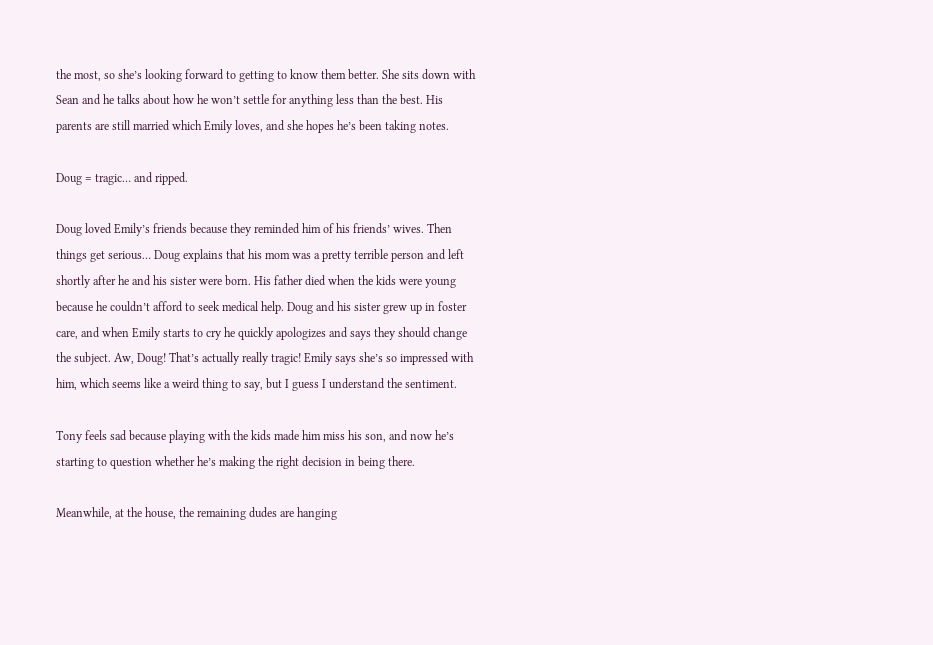the most, so she’s looking forward to getting to know them better. She sits down with Sean and he talks about how he won’t settle for anything less than the best. His parents are still married which Emily loves, and she hopes he’s been taking notes.

Doug = tragic… and ripped.

Doug loved Emily’s friends because they reminded him of his friends’ wives. Then things get serious… Doug explains that his mom was a pretty terrible person and left shortly after he and his sister were born. His father died when the kids were young because he couldn’t afford to seek medical help. Doug and his sister grew up in foster care, and when Emily starts to cry he quickly apologizes and says they should change the subject. Aw, Doug! That’s actually really tragic! Emily says she’s so impressed with him, which seems like a weird thing to say, but I guess I understand the sentiment.

Tony feels sad because playing with the kids made him miss his son, and now he’s starting to question whether he’s making the right decision in being there.

Meanwhile, at the house, the remaining dudes are hanging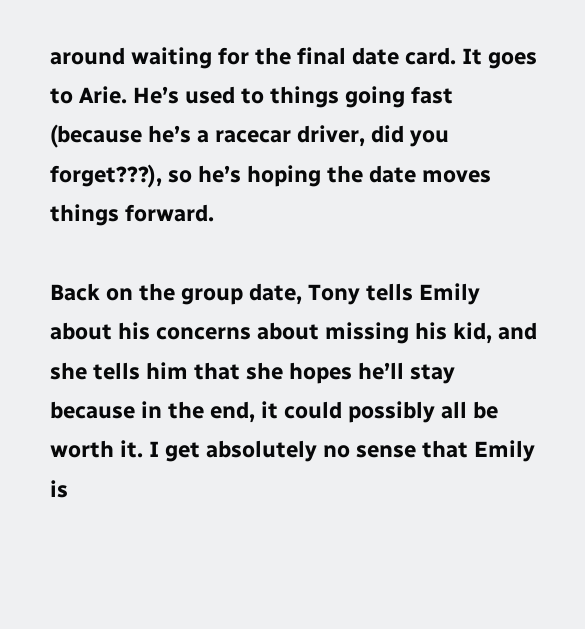around waiting for the final date card. It goes to Arie. He’s used to things going fast (because he’s a racecar driver, did you forget???), so he’s hoping the date moves things forward.

Back on the group date, Tony tells Emily about his concerns about missing his kid, and she tells him that she hopes he’ll stay because in the end, it could possibly all be worth it. I get absolutely no sense that Emily is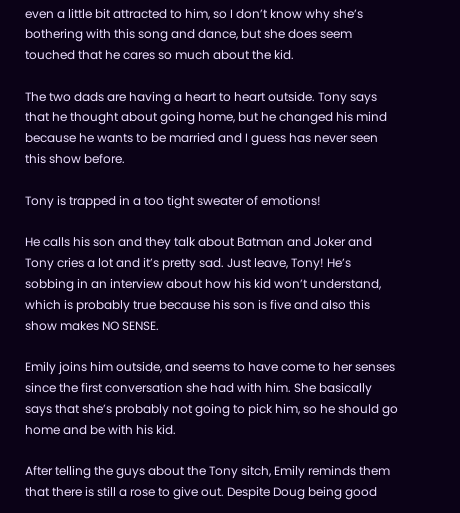even a little bit attracted to him, so I don’t know why she’s bothering with this song and dance, but she does seem touched that he cares so much about the kid.

The two dads are having a heart to heart outside. Tony says that he thought about going home, but he changed his mind because he wants to be married and I guess has never seen this show before.

Tony is trapped in a too tight sweater of emotions!

He calls his son and they talk about Batman and Joker and Tony cries a lot and it’s pretty sad. Just leave, Tony! He’s sobbing in an interview about how his kid won’t understand, which is probably true because his son is five and also this show makes NO SENSE.

Emily joins him outside, and seems to have come to her senses since the first conversation she had with him. She basically says that she’s probably not going to pick him, so he should go home and be with his kid.

After telling the guys about the Tony sitch, Emily reminds them that there is still a rose to give out. Despite Doug being good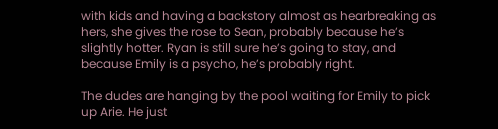with kids and having a backstory almost as hearbreaking as hers, she gives the rose to Sean, probably because he’s slightly hotter. Ryan is still sure he’s going to stay, and because Emily is a psycho, he’s probably right.

The dudes are hanging by the pool waiting for Emily to pick up Arie. He just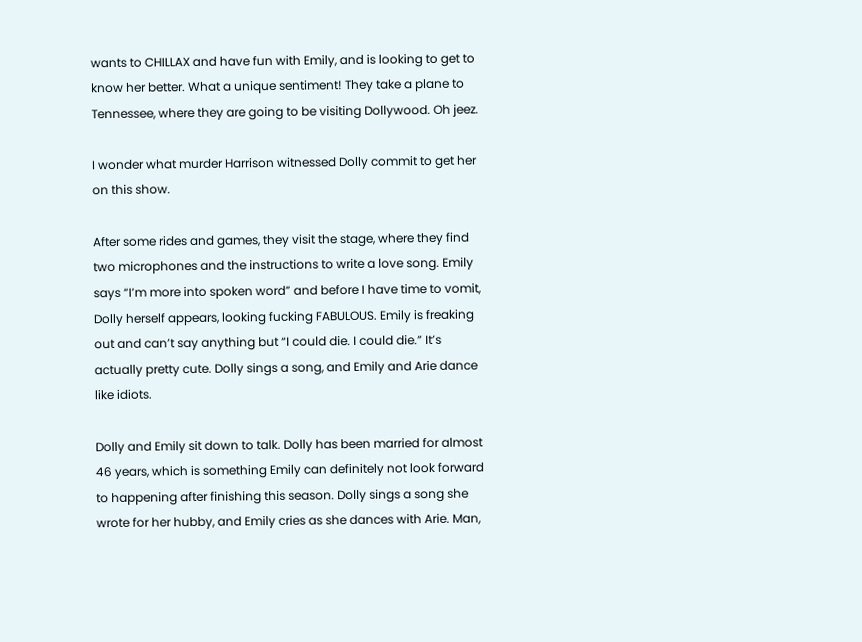wants to CHILLAX and have fun with Emily, and is looking to get to know her better. What a unique sentiment! They take a plane to Tennessee, where they are going to be visiting Dollywood. Oh jeez.

I wonder what murder Harrison witnessed Dolly commit to get her on this show.

After some rides and games, they visit the stage, where they find two microphones and the instructions to write a love song. Emily says “I’m more into spoken word” and before I have time to vomit, Dolly herself appears, looking fucking FABULOUS. Emily is freaking out and can’t say anything but “I could die. I could die.” It’s actually pretty cute. Dolly sings a song, and Emily and Arie dance like idiots.

Dolly and Emily sit down to talk. Dolly has been married for almost 46 years, which is something Emily can definitely not look forward to happening after finishing this season. Dolly sings a song she wrote for her hubby, and Emily cries as she dances with Arie. Man,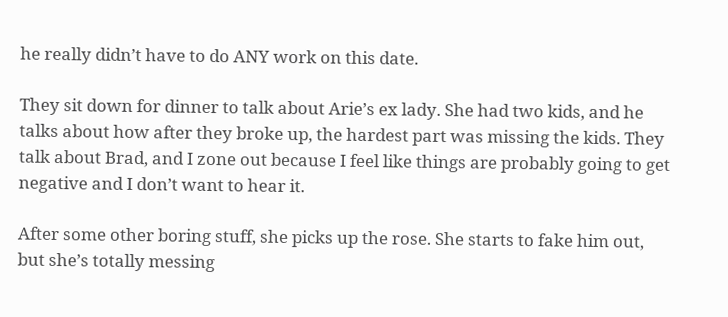he really didn’t have to do ANY work on this date.

They sit down for dinner to talk about Arie’s ex lady. She had two kids, and he talks about how after they broke up, the hardest part was missing the kids. They talk about Brad, and I zone out because I feel like things are probably going to get negative and I don’t want to hear it.

After some other boring stuff, she picks up the rose. She starts to fake him out, but she’s totally messing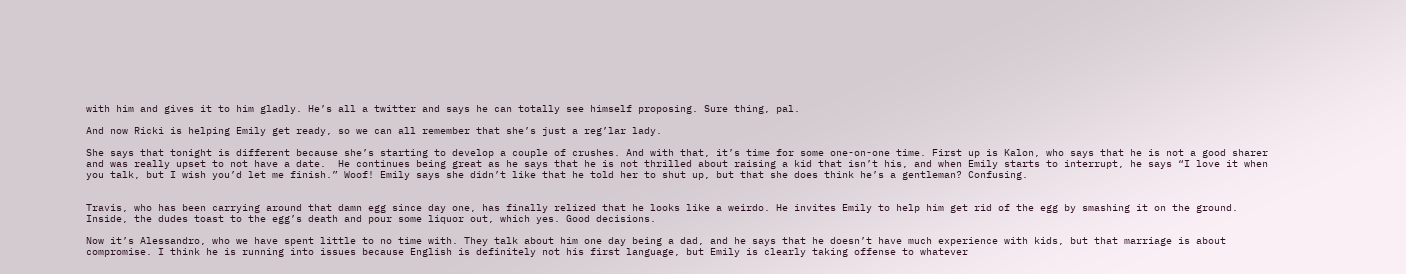with him and gives it to him gladly. He’s all a twitter and says he can totally see himself proposing. Sure thing, pal.

And now Ricki is helping Emily get ready, so we can all remember that she’s just a reg’lar lady.

She says that tonight is different because she’s starting to develop a couple of crushes. And with that, it’s time for some one-on-one time. First up is Kalon, who says that he is not a good sharer and was really upset to not have a date.  He continues being great as he says that he is not thrilled about raising a kid that isn’t his, and when Emily starts to interrupt, he says “I love it when you talk, but I wish you’d let me finish.” Woof! Emily says she didn’t like that he told her to shut up, but that she does think he’s a gentleman? Confusing.


Travis, who has been carrying around that damn egg since day one, has finally relized that he looks like a weirdo. He invites Emily to help him get rid of the egg by smashing it on the ground. Inside, the dudes toast to the egg’s death and pour some liquor out, which yes. Good decisions.

Now it’s Alessandro, who we have spent little to no time with. They talk about him one day being a dad, and he says that he doesn’t have much experience with kids, but that marriage is about compromise. I think he is running into issues because English is definitely not his first language, but Emily is clearly taking offense to whatever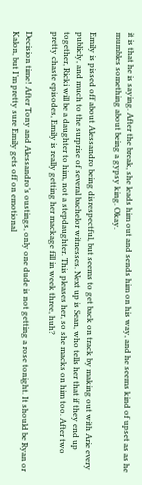it is that he is saying. After the break, she leads him out and sends him on his way, and he seems kind of upset as as he mumbles something about being a gypsy king. Okay.

Emily is pissed off about Alessandro being disrespectful, but seems to get back on track by making out with Arie every publicly, and much to the surprise of several bachelor witnesses. Next up is Sean, who tells her that if they end up together, Ricki will be a daughter to him, not a stepdaughter. This pleases her, so she macks on him too. After two pretty chaste episodes, Emily is really getting her mackage fill in week three, huh?

Decision time! After Tony and Alessandro’s oustings, only one dude is not getting a rose tonight. It should be Ryan or Kalon, but I’m pretty sure Emily gets off on emotional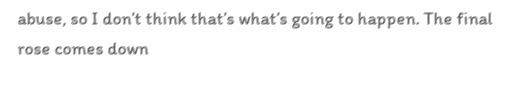abuse, so I don’t think that’s what’s going to happen. The final rose comes down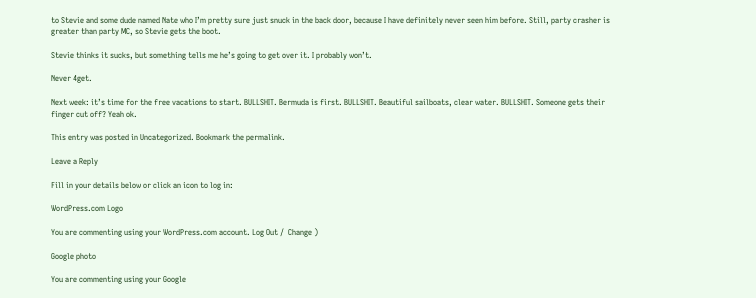to Stevie and some dude named Nate who I’m pretty sure just snuck in the back door, because I have definitely never seen him before. Still, party crasher is greater than party MC, so Stevie gets the boot.

Stevie thinks it sucks, but something tells me he’s going to get over it. I probably won’t.

Never 4get.

Next week: it’s time for the free vacations to start. BULLSHIT. Bermuda is first. BULLSHIT. Beautiful sailboats, clear water. BULLSHIT. Someone gets their finger cut off? Yeah ok.

This entry was posted in Uncategorized. Bookmark the permalink.

Leave a Reply

Fill in your details below or click an icon to log in:

WordPress.com Logo

You are commenting using your WordPress.com account. Log Out /  Change )

Google photo

You are commenting using your Google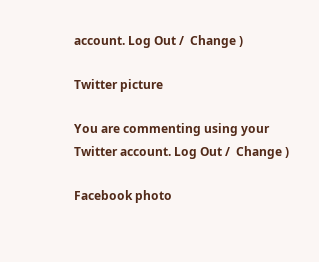account. Log Out /  Change )

Twitter picture

You are commenting using your Twitter account. Log Out /  Change )

Facebook photo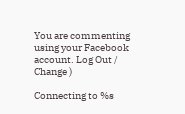You are commenting using your Facebook account. Log Out /  Change )

Connecting to %s